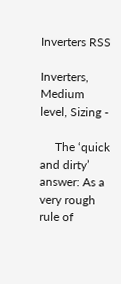Inverters RSS

Inverters, Medium level, Sizing -

     The ‘quick and dirty’ answer: As a very rough rule of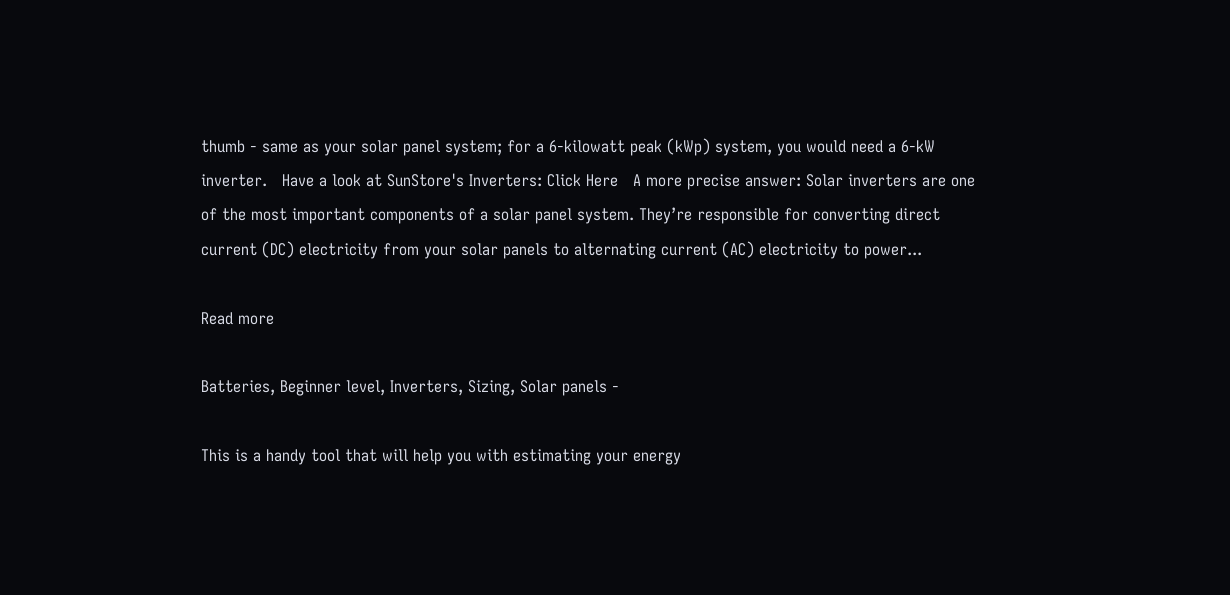thumb - same as your solar panel system; for a 6-kilowatt peak (kWp) system, you would need a 6-kW inverter.   Have a look at SunStore's Inverters: Click Here   A more precise answer: Solar inverters are one of the most important components of a solar panel system. They’re responsible for converting direct current (DC) electricity from your solar panels to alternating current (AC) electricity to power...

Read more

Batteries, Beginner level, Inverters, Sizing, Solar panels -

This is a handy tool that will help you with estimating your energy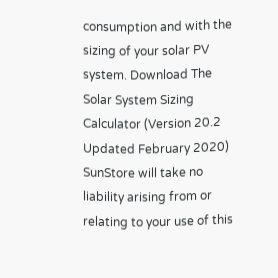consumption and with the sizing of your solar PV system. Download The Solar System Sizing Calculator (Version 20.2 Updated February 2020) SunStore will take no liability arising from or relating to your use of this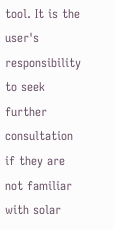tool. It is the user's responsibility to seek further consultation if they are not familiar with solar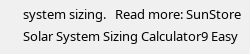system sizing.   Read more: SunStore Solar System Sizing Calculator9 Easy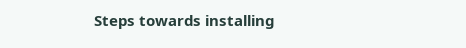Steps towards installing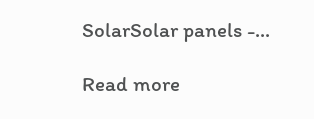SolarSolar panels -...

Read more